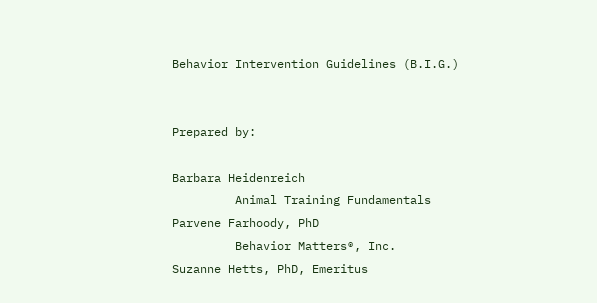Behavior Intervention Guidelines (B.I.G.)


Prepared by:

Barbara Heidenreich
         Animal Training Fundamentals
Parvene Farhoody, PhD
         Behavior Matters®, Inc.
Suzanne Hetts, PhD, Emeritus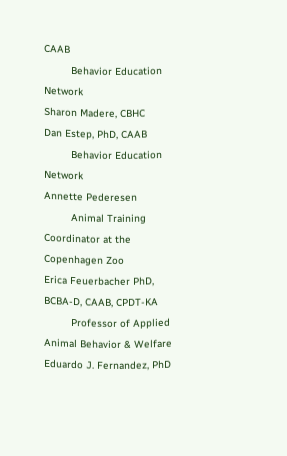CAAB
         Behavior Education Network
Sharon Madere, CBHC
Dan Estep, PhD, CAAB
         Behavior Education Network
Annette Pederesen
         Animal Training Coordinator at the Copenhagen Zoo
Erica Feuerbacher PhD, BCBA-D, CAAB, CPDT-KA
         Professor of Applied Animal Behavior & Welfare
Eduardo J. Fernandez, PhD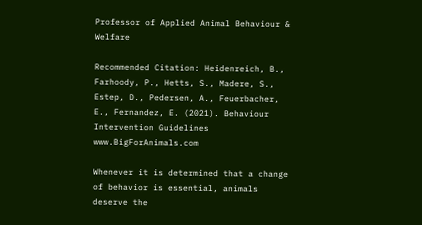Professor of Applied Animal Behaviour & Welfare

Recommended Citation: Heidenreich, B., Farhoody, P., Hetts, S., Madere, S., Estep, D., Pedersen, A., Feuerbacher, E., Fernandez, E. (2021). Behaviour Intervention Guidelines www.BigForAnimals.com

Whenever it is determined that a change of behavior is essential, animals deserve the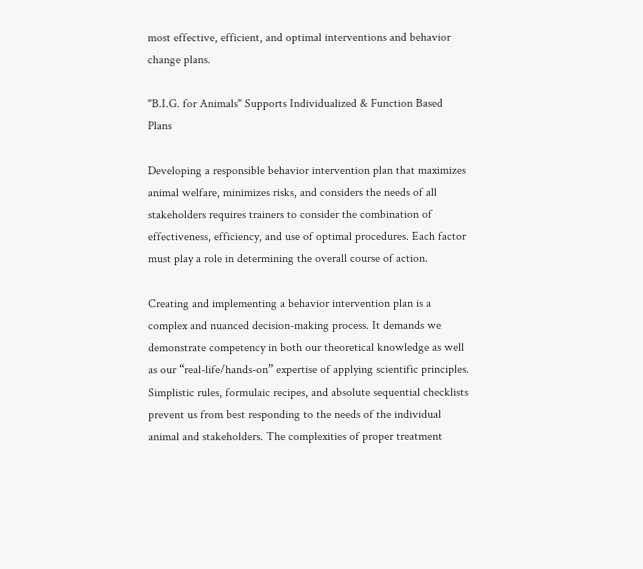most effective, efficient, and optimal interventions and behavior change plans.

"B.I.G. for Animals" Supports Individualized & Function Based Plans

Developing a responsible behavior intervention plan that maximizes animal welfare, minimizes risks, and considers the needs of all stakeholders requires trainers to consider the combination of effectiveness, efficiency, and use of optimal procedures. Each factor must play a role in determining the overall course of action.

Creating and implementing a behavior intervention plan is a complex and nuanced decision-making process. It demands we demonstrate competency in both our theoretical knowledge as well as our “real-life/hands-on” expertise of applying scientific principles. Simplistic rules, formulaic recipes, and absolute sequential checklists prevent us from best responding to the needs of the individual animal and stakeholders. The complexities of proper treatment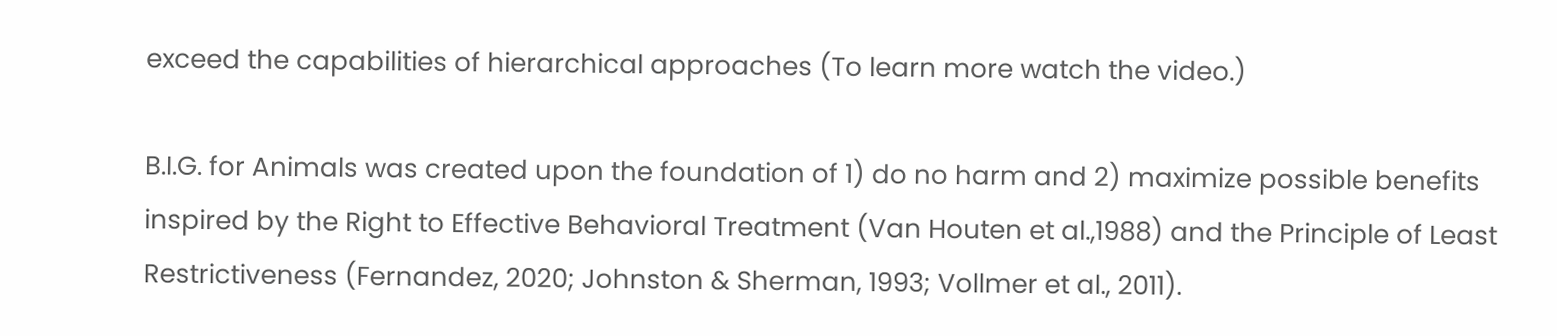exceed the capabilities of hierarchical approaches (To learn more watch the video.)

B.I.G. for Animals was created upon the foundation of 1) do no harm and 2) maximize possible benefits inspired by the Right to Effective Behavioral Treatment (Van Houten et al.,1988) and the Principle of Least Restrictiveness (Fernandez, 2020; Johnston & Sherman, 1993; Vollmer et al., 2011).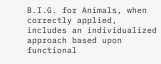B.I.G. for Animals, when correctly applied, includes an individualized approach based upon functional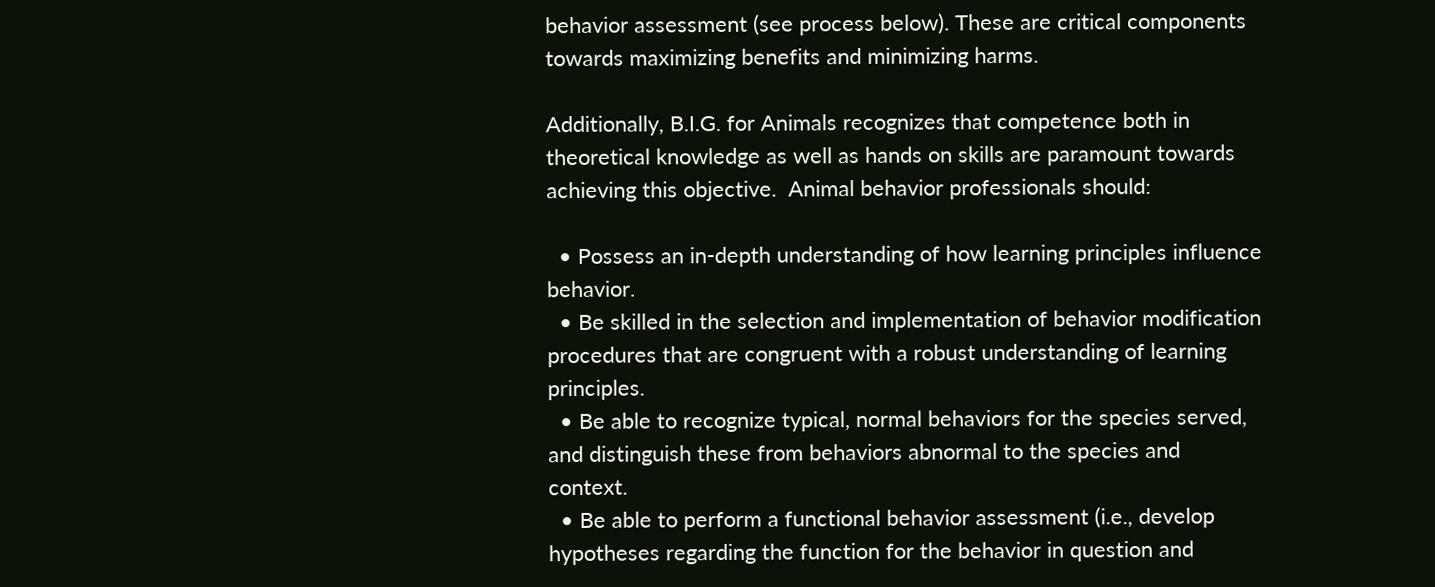behavior assessment (see process below). These are critical components towards maximizing benefits and minimizing harms.

Additionally, B.I.G. for Animals recognizes that competence both in theoretical knowledge as well as hands on skills are paramount towards achieving this objective.  Animal behavior professionals should:

  • Possess an in-depth understanding of how learning principles influence behavior.
  • Be skilled in the selection and implementation of behavior modification procedures that are congruent with a robust understanding of learning principles.
  • Be able to recognize typical, normal behaviors for the species served, and distinguish these from behaviors abnormal to the species and context.
  • Be able to perform a functional behavior assessment (i.e., develop hypotheses regarding the function for the behavior in question and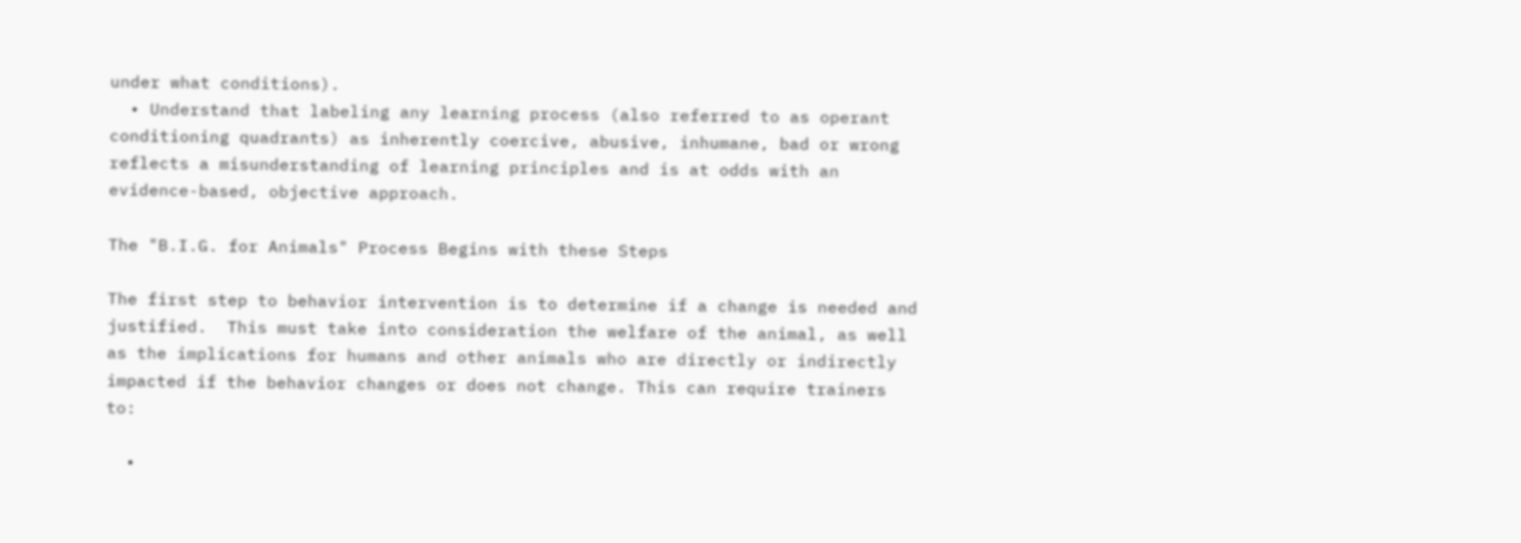under what conditions).
  • Understand that labeling any learning process (also referred to as operant conditioning quadrants) as inherently coercive, abusive, inhumane, bad or wrong reflects a misunderstanding of learning principles and is at odds with an evidence-based, objective approach.

The "B.I.G. for Animals" Process Begins with these Steps

The first step to behavior intervention is to determine if a change is needed and justified.  This must take into consideration the welfare of the animal, as well as the implications for humans and other animals who are directly or indirectly impacted if the behavior changes or does not change. This can require trainers to:

  •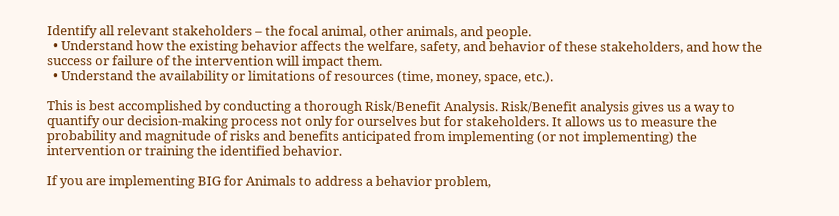Identify all relevant stakeholders – the focal animal, other animals, and people.
  • Understand how the existing behavior affects the welfare, safety, and behavior of these stakeholders, and how the success or failure of the intervention will impact them.
  • Understand the availability or limitations of resources (time, money, space, etc.).

This is best accomplished by conducting a thorough Risk/Benefit Analysis. Risk/Benefit analysis gives us a way to quantify our decision-making process not only for ourselves but for stakeholders. It allows us to measure the probability and magnitude of risks and benefits anticipated from implementing (or not implementing) the intervention or training the identified behavior.

If you are implementing BIG for Animals to address a behavior problem,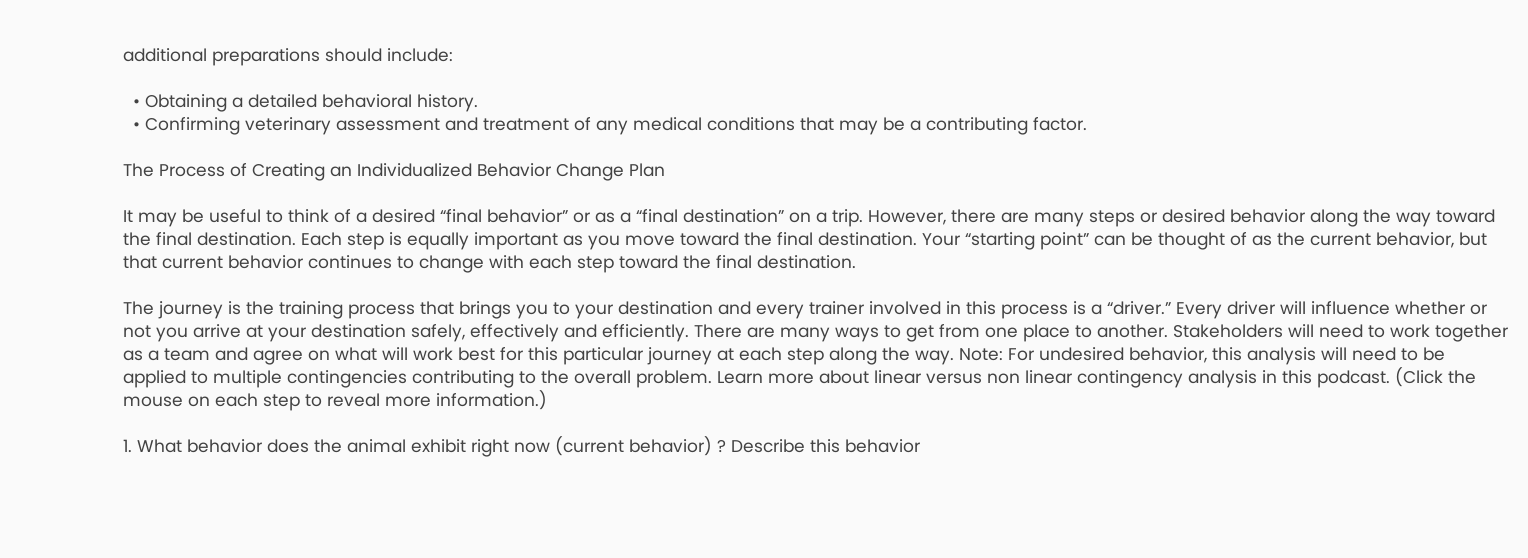additional preparations should include:

  • Obtaining a detailed behavioral history.
  • Confirming veterinary assessment and treatment of any medical conditions that may be a contributing factor.

The Process of Creating an Individualized Behavior Change Plan

It may be useful to think of a desired “final behavior” or as a “final destination” on a trip. However, there are many steps or desired behavior along the way toward the final destination. Each step is equally important as you move toward the final destination. Your “starting point” can be thought of as the current behavior, but that current behavior continues to change with each step toward the final destination.

The journey is the training process that brings you to your destination and every trainer involved in this process is a “driver.” Every driver will influence whether or not you arrive at your destination safely, effectively and efficiently. There are many ways to get from one place to another. Stakeholders will need to work together as a team and agree on what will work best for this particular journey at each step along the way. Note: For undesired behavior, this analysis will need to be applied to multiple contingencies contributing to the overall problem. Learn more about linear versus non linear contingency analysis in this podcast. (Click the mouse on each step to reveal more information.)

1. What behavior does the animal exhibit right now (current behavior) ? Describe this behavior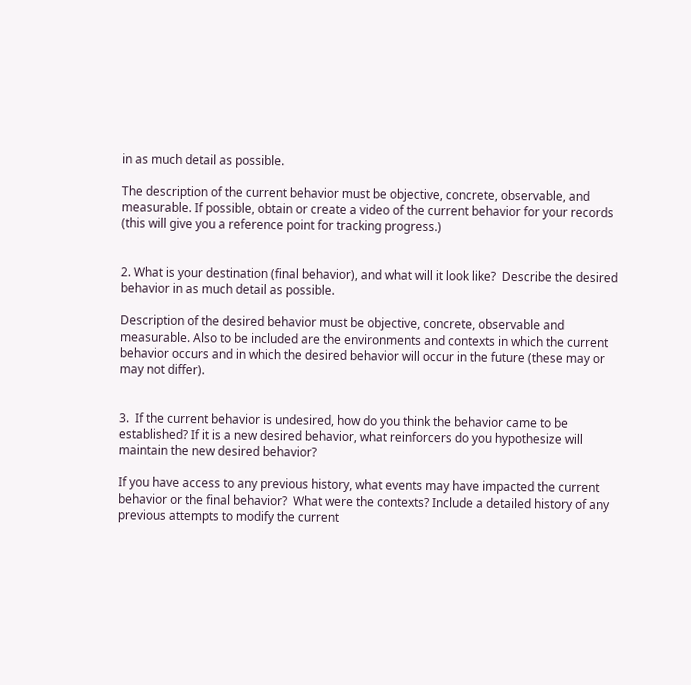in as much detail as possible.

The description of the current behavior must be objective, concrete, observable, and measurable. If possible, obtain or create a video of the current behavior for your records (this will give you a reference point for tracking progress.)


2. What is your destination (final behavior), and what will it look like?  Describe the desired behavior in as much detail as possible.

Description of the desired behavior must be objective, concrete, observable and measurable. Also to be included are the environments and contexts in which the current behavior occurs and in which the desired behavior will occur in the future (these may or may not differ).


3.  If the current behavior is undesired, how do you think the behavior came to be established? If it is a new desired behavior, what reinforcers do you hypothesize will maintain the new desired behavior?

If you have access to any previous history, what events may have impacted the current behavior or the final behavior?  What were the contexts? Include a detailed history of any previous attempts to modify the current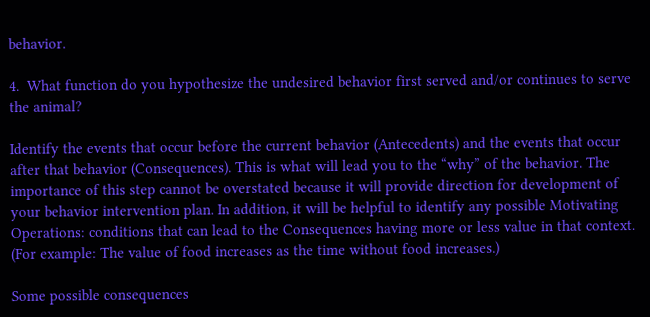behavior.

4.  What function do you hypothesize the undesired behavior first served and/or continues to serve the animal?

Identify the events that occur before the current behavior (Antecedents) and the events that occur after that behavior (Consequences). This is what will lead you to the “why” of the behavior. The importance of this step cannot be overstated because it will provide direction for development of your behavior intervention plan. In addition, it will be helpful to identify any possible Motivating Operations: conditions that can lead to the Consequences having more or less value in that context. (For example: The value of food increases as the time without food increases.)

Some possible consequences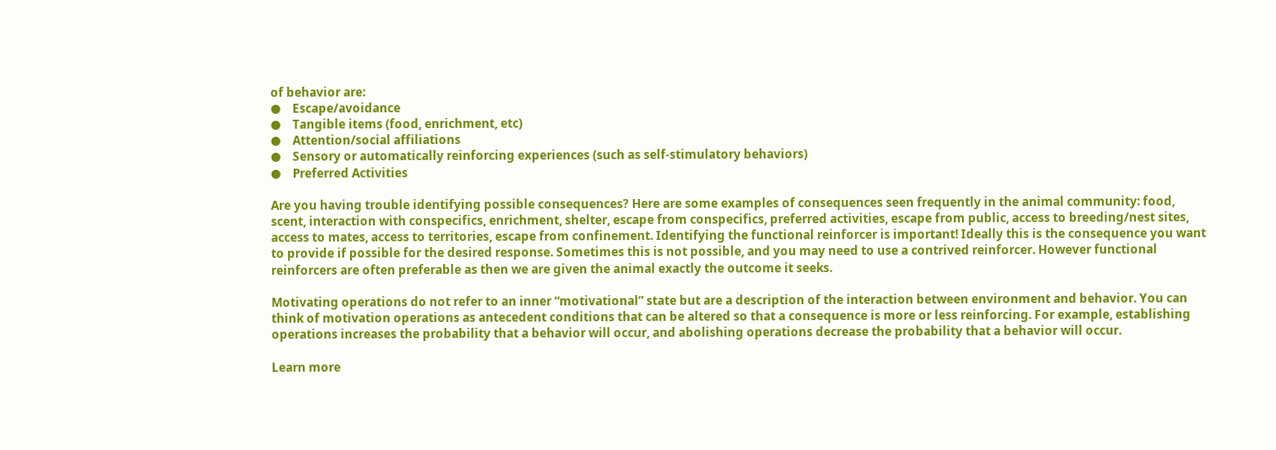of behavior are:
●    Escape/avoidance
●    Tangible items (food, enrichment, etc)
●    Attention/social affiliations
●    Sensory or automatically reinforcing experiences (such as self-stimulatory behaviors)
●    Preferred Activities

Are you having trouble identifying possible consequences? Here are some examples of consequences seen frequently in the animal community: food, scent, interaction with conspecifics, enrichment, shelter, escape from conspecifics, preferred activities, escape from public, access to breeding/nest sites, access to mates, access to territories, escape from confinement. Identifying the functional reinforcer is important! Ideally this is the consequence you want to provide if possible for the desired response. Sometimes this is not possible, and you may need to use a contrived reinforcer. However functional reinforcers are often preferable as then we are given the animal exactly the outcome it seeks.

Motivating operations do not refer to an inner “motivational” state but are a description of the interaction between environment and behavior. You can think of motivation operations as antecedent conditions that can be altered so that a consequence is more or less reinforcing. For example, establishing operations increases the probability that a behavior will occur, and abolishing operations decrease the probability that a behavior will occur.

Learn more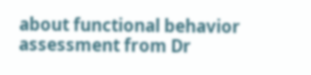about functional behavior assessment from Dr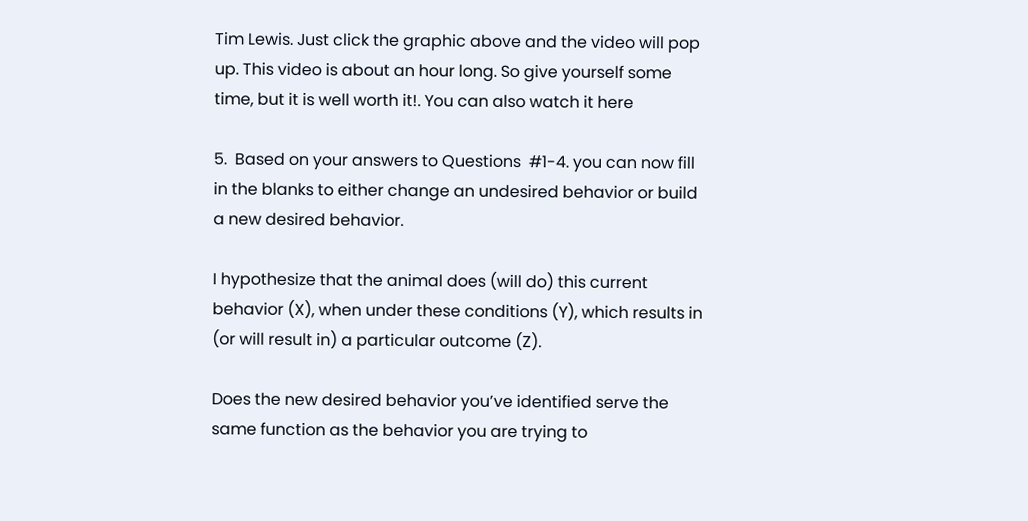Tim Lewis. Just click the graphic above and the video will pop up. This video is about an hour long. So give yourself some time, but it is well worth it!. You can also watch it here

5.  Based on your answers to Questions  #1-4. you can now fill in the blanks to either change an undesired behavior or build a new desired behavior.

I hypothesize that the animal does (will do) this current behavior (X), when under these conditions (Y), which results in (or will result in) a particular outcome (Z).

Does the new desired behavior you’ve identified serve the same function as the behavior you are trying to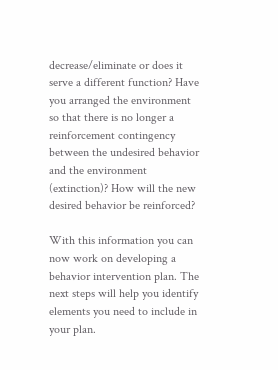decrease/eliminate or does it serve a different function? Have you arranged the environment so that there is no longer a reinforcement contingency between the undesired behavior and the environment (extinction)? How will the new desired behavior be reinforced?

With this information you can now work on developing a behavior intervention plan. The next steps will help you identify elements you need to include in your plan.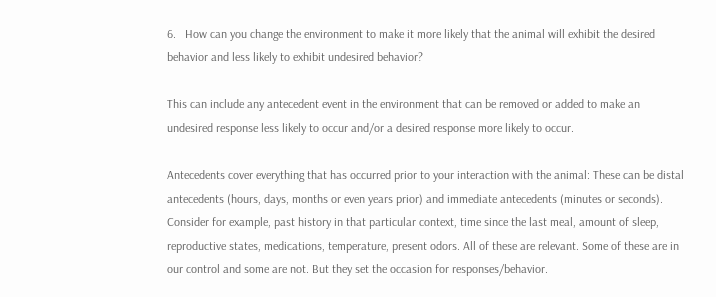6.   How can you change the environment to make it more likely that the animal will exhibit the desired behavior and less likely to exhibit undesired behavior?

This can include any antecedent event in the environment that can be removed or added to make an undesired response less likely to occur and/or a desired response more likely to occur.

Antecedents cover everything that has occurred prior to your interaction with the animal: These can be distal antecedents (hours, days, months or even years prior) and immediate antecedents (minutes or seconds). Consider for example, past history in that particular context, time since the last meal, amount of sleep, reproductive states, medications, temperature, present odors. All of these are relevant. Some of these are in our control and some are not. But they set the occasion for responses/behavior.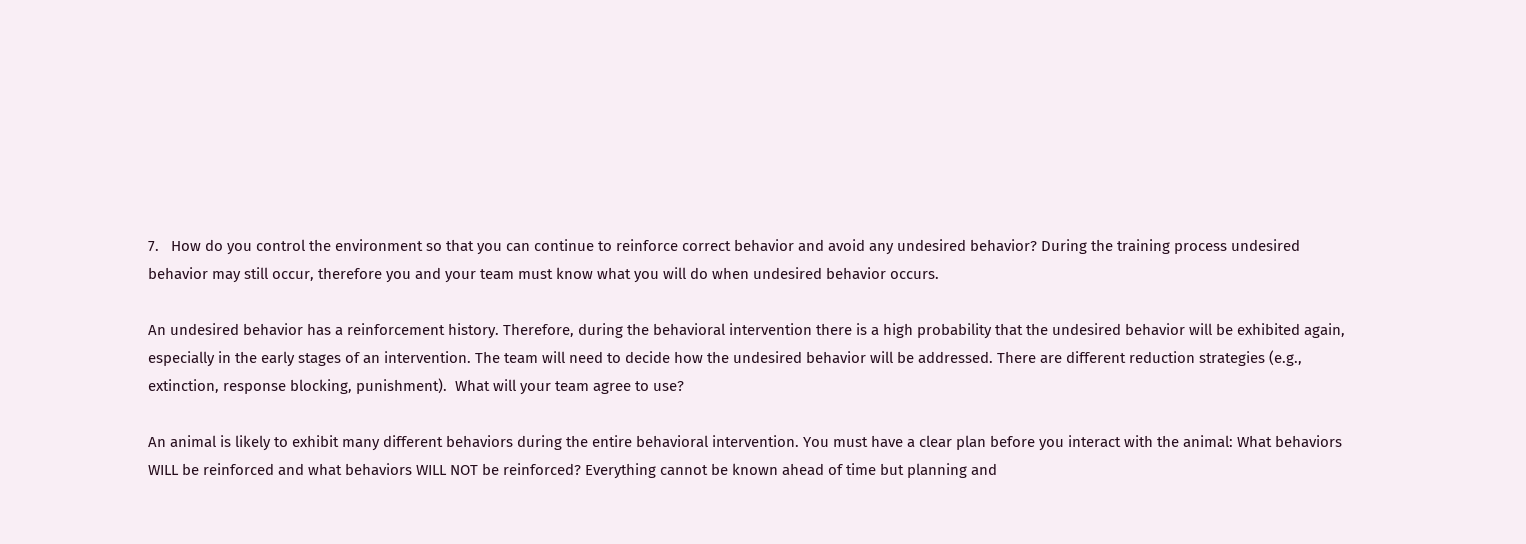7.   How do you control the environment so that you can continue to reinforce correct behavior and avoid any undesired behavior? During the training process undesired behavior may still occur, therefore you and your team must know what you will do when undesired behavior occurs.

An undesired behavior has a reinforcement history. Therefore, during the behavioral intervention there is a high probability that the undesired behavior will be exhibited again, especially in the early stages of an intervention. The team will need to decide how the undesired behavior will be addressed. There are different reduction strategies (e.g., extinction, response blocking, punishment).  What will your team agree to use?

An animal is likely to exhibit many different behaviors during the entire behavioral intervention. You must have a clear plan before you interact with the animal: What behaviors WILL be reinforced and what behaviors WILL NOT be reinforced? Everything cannot be known ahead of time but planning and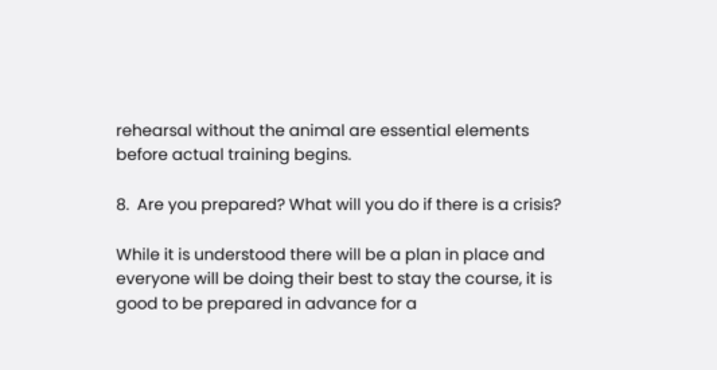rehearsal without the animal are essential elements before actual training begins.

8.  Are you prepared? What will you do if there is a crisis?

While it is understood there will be a plan in place and everyone will be doing their best to stay the course, it is good to be prepared in advance for a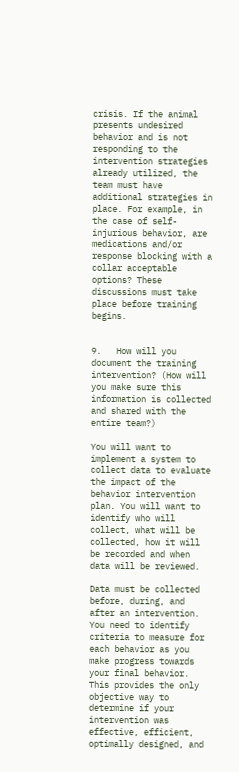crisis. If the animal presents undesired behavior and is not responding to the intervention strategies already utilized, the team must have additional strategies in place. For example, in the case of self-injurious behavior, are medications and/or response blocking with a collar acceptable options? These discussions must take place before training begins.


9.   How will you document the training intervention? (How will you make sure this information is collected and shared with the entire team?)

You will want to implement a system to collect data to evaluate the impact of the behavior intervention plan. You will want to identify who will collect, what will be collected, how it will be recorded and when data will be reviewed.

Data must be collected before, during, and after an intervention. You need to identify criteria to measure for each behavior as you make progress towards your final behavior. This provides the only objective way to determine if your intervention was effective, efficient, optimally designed, and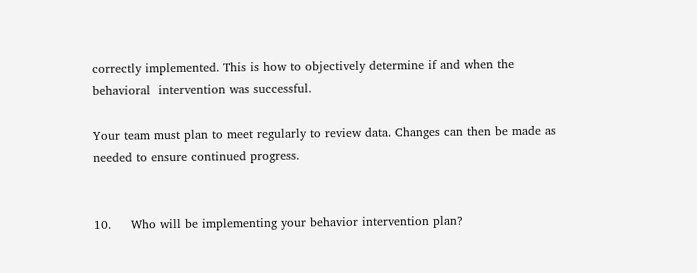correctly implemented. This is how to objectively determine if and when the behavioral  intervention was successful.

Your team must plan to meet regularly to review data. Changes can then be made as needed to ensure continued progress.


10.     Who will be implementing your behavior intervention plan?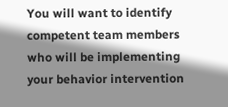You will want to identify competent team members who will be implementing your behavior intervention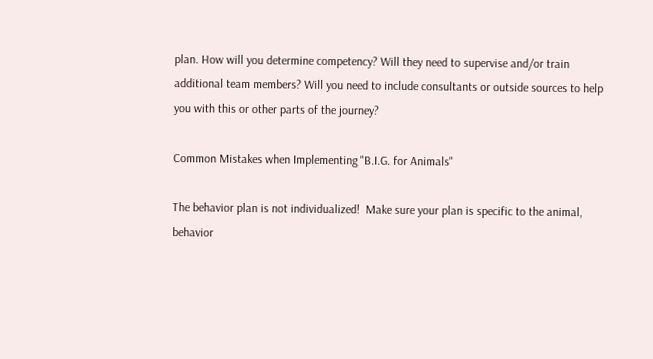plan. How will you determine competency? Will they need to supervise and/or train additional team members? Will you need to include consultants or outside sources to help you with this or other parts of the journey?

Common Mistakes when Implementing "B.I.G. for Animals"

The behavior plan is not individualized!  Make sure your plan is specific to the animal, behavior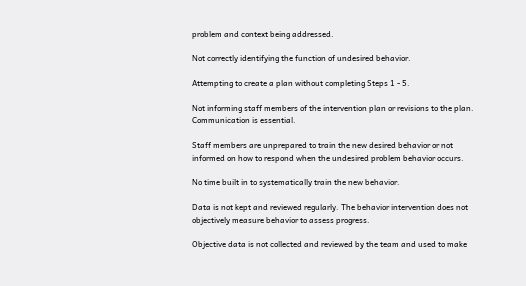problem and context being addressed.

Not correctly identifying the function of undesired behavior.

Attempting to create a plan without completing Steps 1 - 5.

Not informing staff members of the intervention plan or revisions to the plan. Communication is essential.

Staff members are unprepared to train the new desired behavior or not informed on how to respond when the undesired problem behavior occurs.

No time built in to systematically train the new behavior.

Data is not kept and reviewed regularly. The behavior intervention does not objectively measure behavior to assess progress.

Objective data is not collected and reviewed by the team and used to make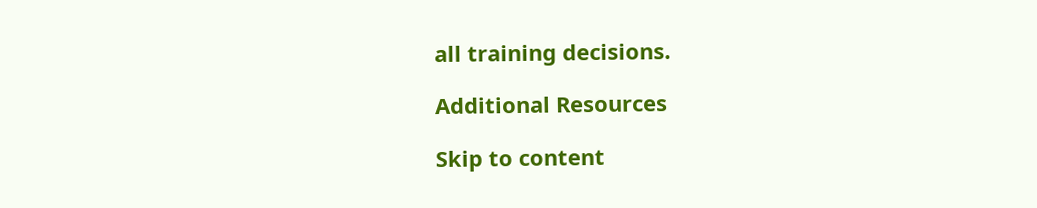all training decisions.

Additional Resources

Skip to content